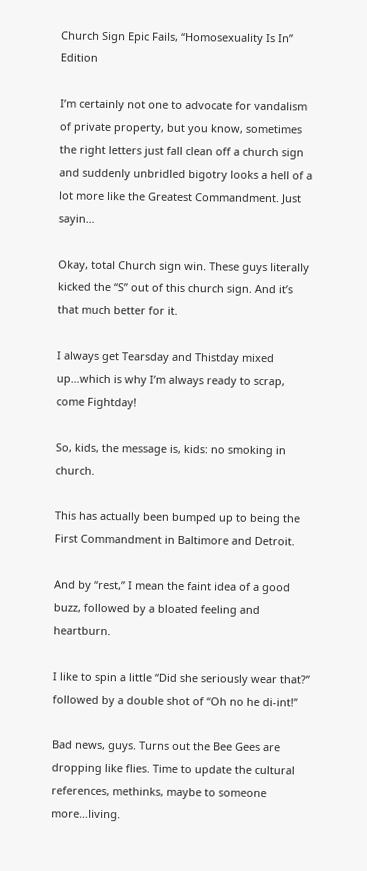Church Sign Epic Fails, “Homosexuality Is In” Edition

I’m certainly not one to advocate for vandalism of private property, but you know, sometimes the right letters just fall clean off a church sign and suddenly unbridled bigotry looks a hell of a lot more like the Greatest Commandment. Just sayin…

Okay, total Church sign win. These guys literally kicked the “S” out of this church sign. And it’s that much better for it.

I always get Tearsday and Thistday mixed up…which is why I’m always ready to scrap, come Fightday!

So, kids, the message is, kids: no smoking in church.

This has actually been bumped up to being the First Commandment in Baltimore and Detroit.

And by “rest,” I mean the faint idea of a good buzz, followed by a bloated feeling and heartburn.

I like to spin a little “Did she seriously wear that?” followed by a double shot of “Oh no he di-int!”

Bad news, guys. Turns out the Bee Gees are dropping like flies. Time to update the cultural references, methinks, maybe to someone more…living.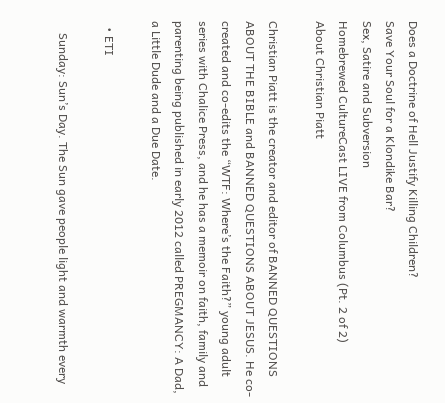Does a Doctrine of Hell Justify Killing Children?
Save Your Soul for a Klondike Bar?
Sex, Satire and Subversion
Homebrewed CultureCast LIVE from Columbus (Pt. 2 of 2)
About Christian Piatt

Christian Piatt is the creator and editor of BANNED QUESTIONS ABOUT THE BIBLE and BANNED QUESTIONS ABOUT JESUS. He co-created and co-edits the “WTF: Where’s the Faith?” young adult series with Chalice Press, and he has a memoir on faith, family and parenting being published in early 2012 called PREGMANCY: A Dad, a Little Dude and a Due Date.

  • ETI

    Sunday: Sun’s Day. The Sun gave people light and warmth every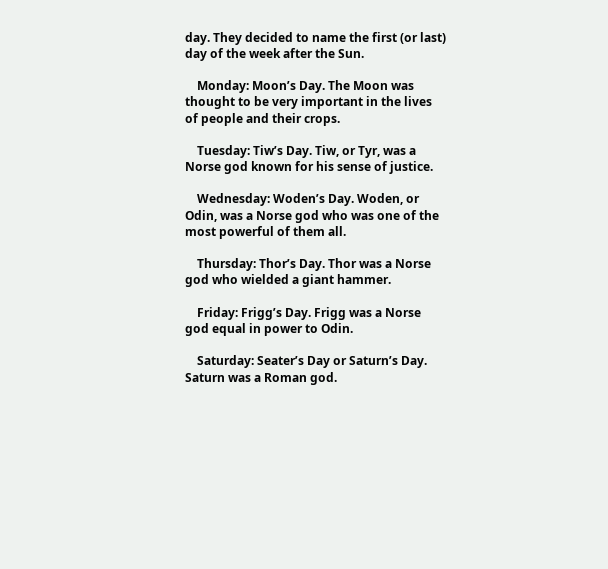day. They decided to name the first (or last) day of the week after the Sun.

    Monday: Moon’s Day. The Moon was thought to be very important in the lives of people and their crops.

    Tuesday: Tiw’s Day. Tiw, or Tyr, was a Norse god known for his sense of justice.

    Wednesday: Woden’s Day. Woden, or Odin, was a Norse god who was one of the most powerful of them all.

    Thursday: Thor’s Day. Thor was a Norse god who wielded a giant hammer.

    Friday: Frigg’s Day. Frigg was a Norse god equal in power to Odin.

    Saturday: Seater’s Day or Saturn’s Day. Saturn was a Roman god.